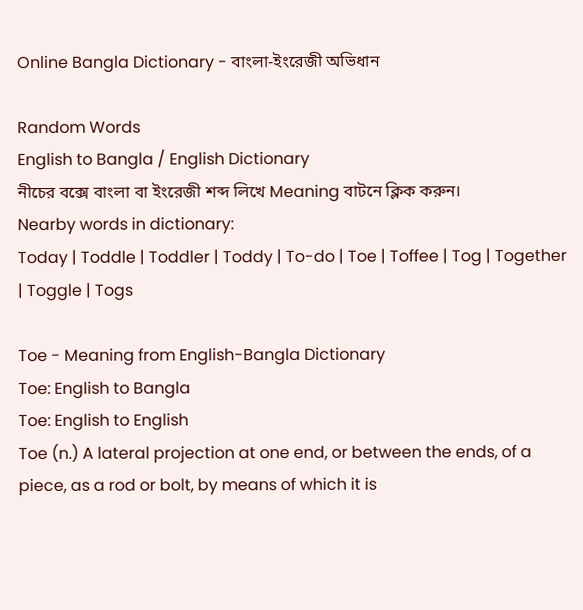Online Bangla Dictionary - বাংলা-ইংরেজী অভিধান

Random Words
English to Bangla / English Dictionary
নীচের বক্সে বাংলা বা ইংরেজী শব্দ লিখে Meaning বাটনে ক্লিক করুন।
Nearby words in dictionary:
Today | Toddle | Toddler | Toddy | To-do | Toe | Toffee | Tog | Together | Toggle | Togs

Toe - Meaning from English-Bangla Dictionary
Toe: English to Bangla
Toe: English to English
Toe (n.) A lateral projection at one end, or between the ends, of a piece, as a rod or bolt, by means of which it is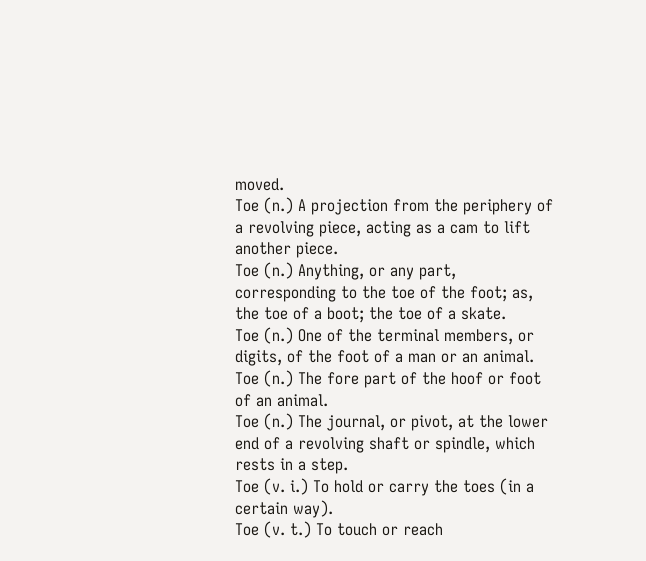moved.
Toe (n.) A projection from the periphery of a revolving piece, acting as a cam to lift another piece.
Toe (n.) Anything, or any part, corresponding to the toe of the foot; as, the toe of a boot; the toe of a skate.
Toe (n.) One of the terminal members, or digits, of the foot of a man or an animal.
Toe (n.) The fore part of the hoof or foot of an animal.
Toe (n.) The journal, or pivot, at the lower end of a revolving shaft or spindle, which rests in a step.
Toe (v. i.) To hold or carry the toes (in a certain way).
Toe (v. t.) To touch or reach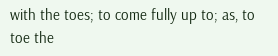with the toes; to come fully up to; as, to toe the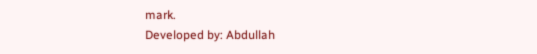mark.
Developed by: Abdullah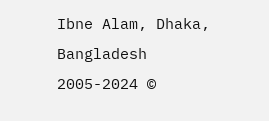Ibne Alam, Dhaka, Bangladesh
2005-2024 ©